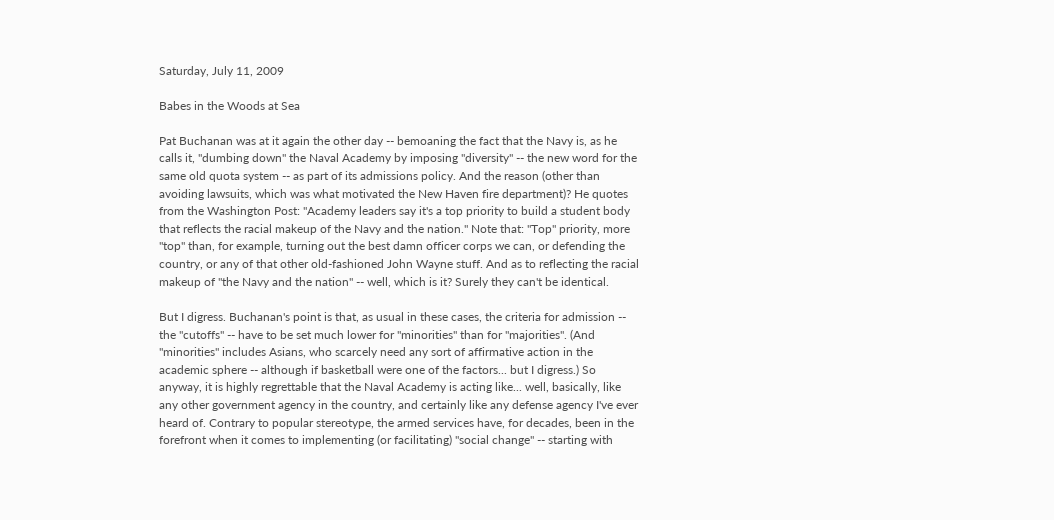Saturday, July 11, 2009

Babes in the Woods at Sea

Pat Buchanan was at it again the other day -- bemoaning the fact that the Navy is, as he calls it, "dumbing down" the Naval Academy by imposing "diversity" -- the new word for the same old quota system -- as part of its admissions policy. And the reason (other than avoiding lawsuits, which was what motivated the New Haven fire department)? He quotes from the Washington Post: "Academy leaders say it's a top priority to build a student body that reflects the racial makeup of the Navy and the nation." Note that: "Top" priority, more "top" than, for example, turning out the best damn officer corps we can, or defending the country, or any of that other old-fashioned John Wayne stuff. And as to reflecting the racial makeup of "the Navy and the nation" -- well, which is it? Surely they can't be identical.

But I digress. Buchanan's point is that, as usual in these cases, the criteria for admission -- the "cutoffs" -- have to be set much lower for "minorities" than for "majorities". (And "minorities" includes Asians, who scarcely need any sort of affirmative action in the academic sphere -- although if basketball were one of the factors... but I digress.) So anyway, it is highly regrettable that the Naval Academy is acting like... well, basically, like any other government agency in the country, and certainly like any defense agency I've ever heard of. Contrary to popular stereotype, the armed services have, for decades, been in the forefront when it comes to implementing (or facilitating) "social change" -- starting with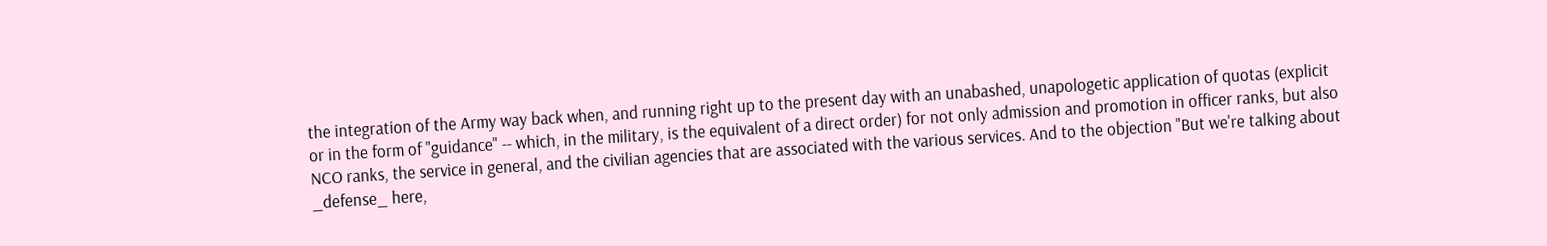the integration of the Army way back when, and running right up to the present day with an unabashed, unapologetic application of quotas (explicit or in the form of "guidance" -- which, in the military, is the equivalent of a direct order) for not only admission and promotion in officer ranks, but also NCO ranks, the service in general, and the civilian agencies that are associated with the various services. And to the objection "But we're talking about _defense_ here,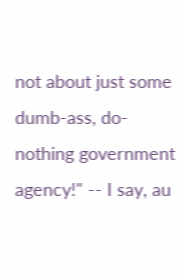not about just some dumb-ass, do-nothing government agency!" -- I say, au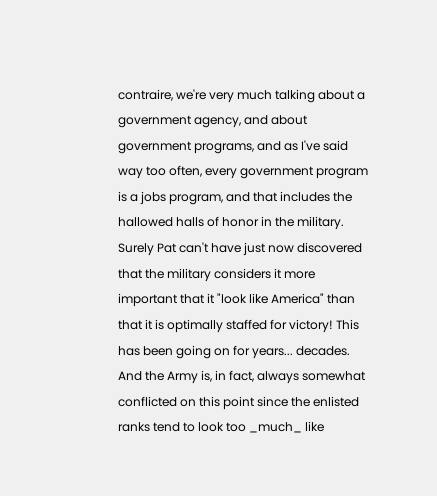contraire, we're very much talking about a government agency, and about government programs, and as I've said way too often, every government program is a jobs program, and that includes the hallowed halls of honor in the military. Surely Pat can't have just now discovered that the military considers it more important that it "look like America" than that it is optimally staffed for victory! This has been going on for years... decades. And the Army is, in fact, always somewhat conflicted on this point since the enlisted ranks tend to look too _much_ like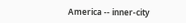America -- inner-city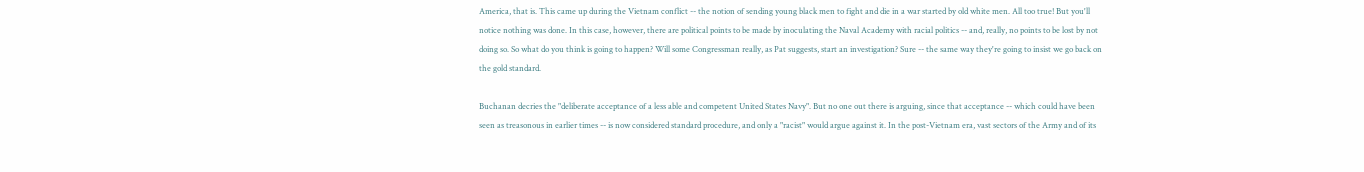America, that is. This came up during the Vietnam conflict -- the notion of sending young black men to fight and die in a war started by old white men. All too true! But you'll notice nothing was done. In this case, however, there are political points to be made by inoculating the Naval Academy with racial politics -- and, really, no points to be lost by not doing so. So what do you think is going to happen? Will some Congressman really, as Pat suggests, start an investigation? Sure -- the same way they're going to insist we go back on the gold standard.

Buchanan decries the "deliberate acceptance of a less able and competent United States Navy". But no one out there is arguing, since that acceptance -- which could have been seen as treasonous in earlier times -- is now considered standard procedure, and only a "racist" would argue against it. In the post-Vietnam era, vast sectors of the Army and of its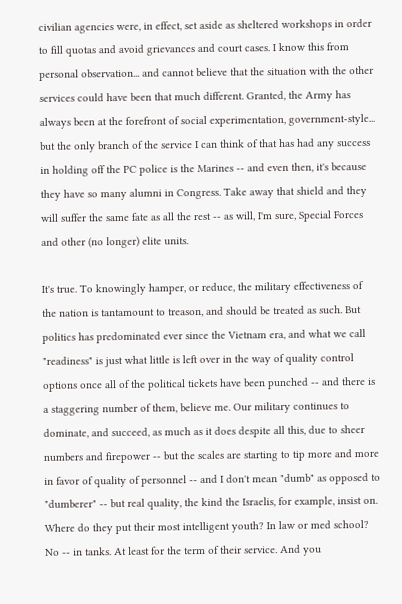civilian agencies were, in effect, set aside as sheltered workshops in order to fill quotas and avoid grievances and court cases. I know this from personal observation... and cannot believe that the situation with the other services could have been that much different. Granted, the Army has always been at the forefront of social experimentation, government-style... but the only branch of the service I can think of that has had any success in holding off the PC police is the Marines -- and even then, it's because they have so many alumni in Congress. Take away that shield and they will suffer the same fate as all the rest -- as will, I'm sure, Special Forces and other (no longer) elite units.

It's true. To knowingly hamper, or reduce, the military effectiveness of the nation is tantamount to treason, and should be treated as such. But politics has predominated ever since the Vietnam era, and what we call "readiness" is just what little is left over in the way of quality control options once all of the political tickets have been punched -- and there is a staggering number of them, believe me. Our military continues to dominate, and succeed, as much as it does despite all this, due to sheer numbers and firepower -- but the scales are starting to tip more and more in favor of quality of personnel -- and I don't mean "dumb" as opposed to "dumberer" -- but real quality, the kind the Israelis, for example, insist on. Where do they put their most intelligent youth? In law or med school? No -- in tanks. At least for the term of their service. And you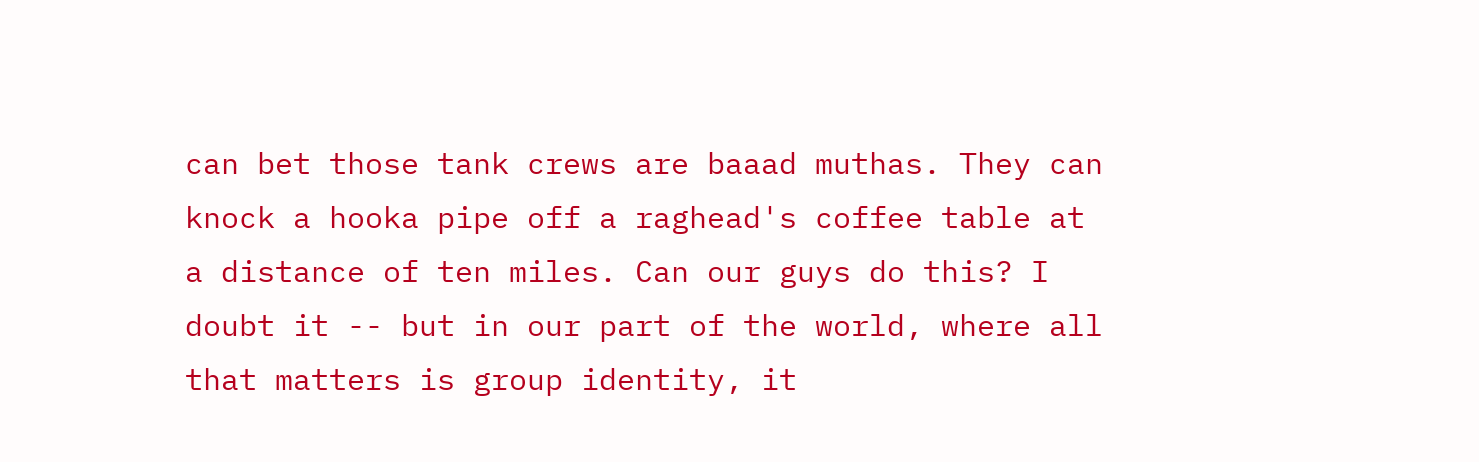can bet those tank crews are baaad muthas. They can knock a hooka pipe off a raghead's coffee table at a distance of ten miles. Can our guys do this? I doubt it -- but in our part of the world, where all that matters is group identity, it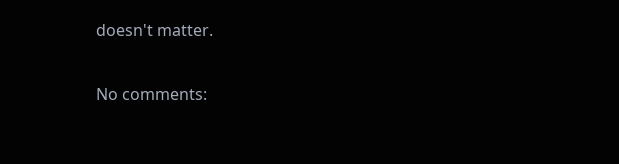doesn't matter.

No comments: